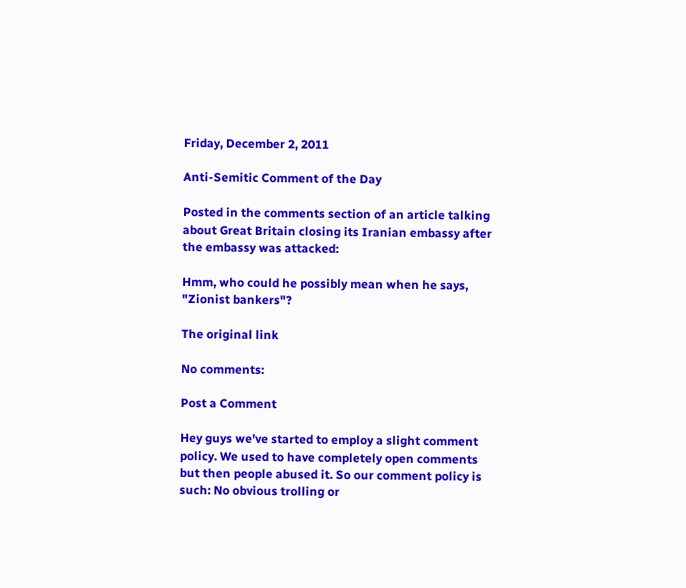Friday, December 2, 2011

Anti-Semitic Comment of the Day

Posted in the comments section of an article talking about Great Britain closing its Iranian embassy after the embassy was attacked:

Hmm, who could he possibly mean when he says, "Zionist bankers"?

The original link

No comments:

Post a Comment

Hey guys we've started to employ a slight comment policy. We used to have completely open comments but then people abused it. So our comment policy is such: No obvious trolling or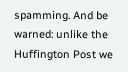spamming. And be warned: unlike the Huffington Post we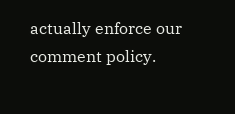actually enforce our comment policy.